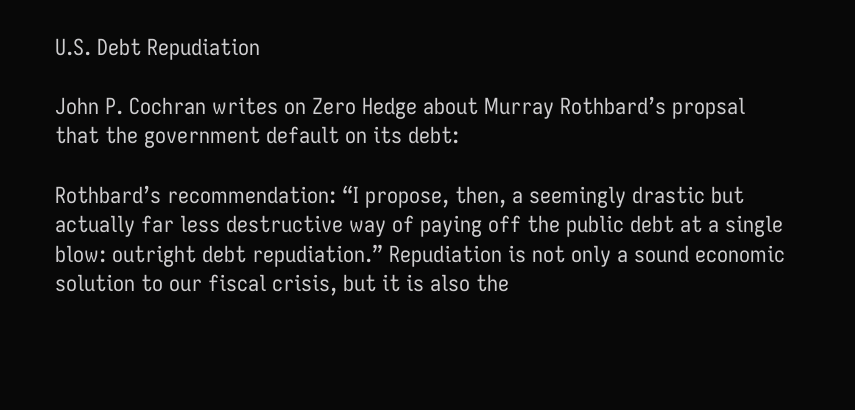U.S. Debt Repudiation

John P. Cochran writes on Zero Hedge about Murray Rothbard’s propsal that the government default on its debt:

Rothbard’s recommendation: “I propose, then, a seemingly drastic but actually far less destructive way of paying off the public debt at a single blow: outright debt repudiation.” Repudiation is not only a sound economic solution to our fiscal crisis, but it is also the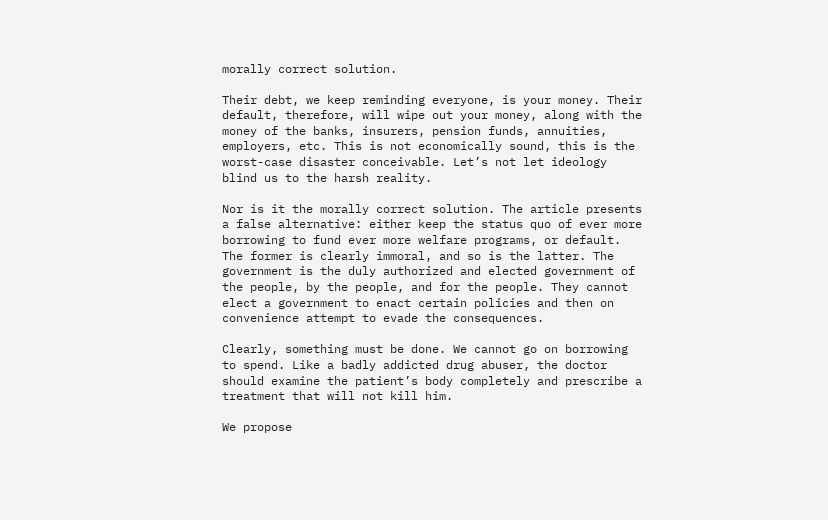morally correct solution.

Their debt, we keep reminding everyone, is your money. Their default, therefore, will wipe out your money, along with the money of the banks, insurers, pension funds, annuities, employers, etc. This is not economically sound, this is the worst-case disaster conceivable. Let’s not let ideology blind us to the harsh reality.

Nor is it the morally correct solution. The article presents a false alternative: either keep the status quo of ever more borrowing to fund ever more welfare programs, or default. The former is clearly immoral, and so is the latter. The government is the duly authorized and elected government of the people, by the people, and for the people. They cannot elect a government to enact certain policies and then on convenience attempt to evade the consequences.

Clearly, something must be done. We cannot go on borrowing to spend. Like a badly addicted drug abuser, the doctor should examine the patient’s body completely and prescribe a treatment that will not kill him.

We propose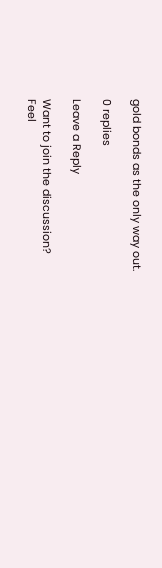gold bonds as the only way out.

0 replies

Leave a Reply

Want to join the discussion?
Feel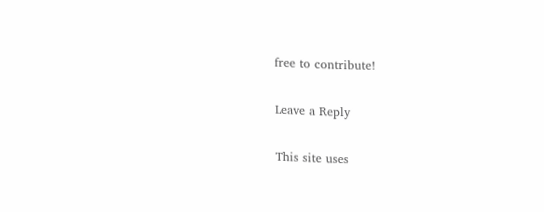free to contribute!

Leave a Reply

This site uses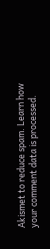Akismet to reduce spam. Learn how your comment data is processed.